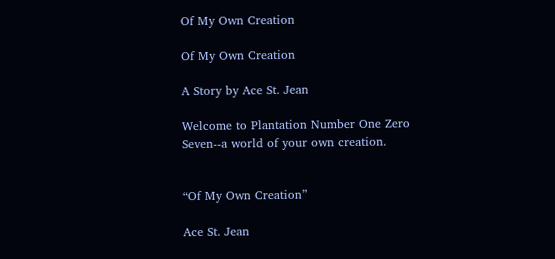Of My Own Creation

Of My Own Creation

A Story by Ace St. Jean

Welcome to Plantation Number One Zero Seven--a world of your own creation.


“Of My Own Creation”

Ace St. Jean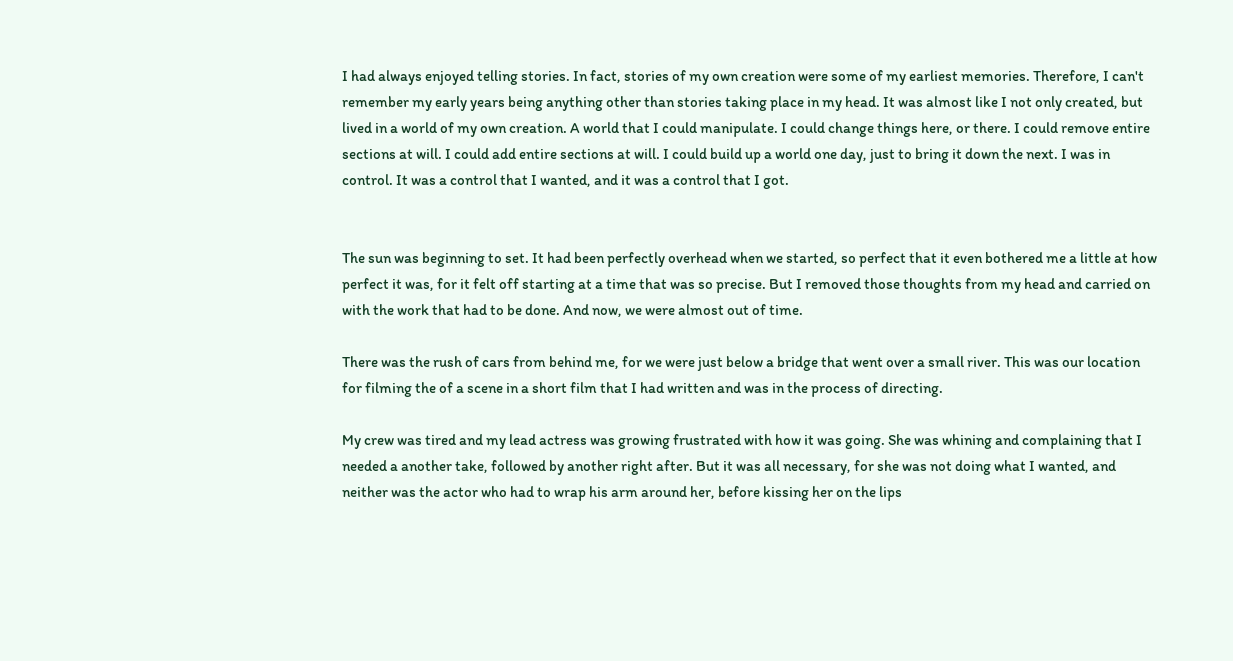I had always enjoyed telling stories. In fact, stories of my own creation were some of my earliest memories. Therefore, I can't remember my early years being anything other than stories taking place in my head. It was almost like I not only created, but lived in a world of my own creation. A world that I could manipulate. I could change things here, or there. I could remove entire sections at will. I could add entire sections at will. I could build up a world one day, just to bring it down the next. I was in control. It was a control that I wanted, and it was a control that I got.


The sun was beginning to set. It had been perfectly overhead when we started, so perfect that it even bothered me a little at how perfect it was, for it felt off starting at a time that was so precise. But I removed those thoughts from my head and carried on with the work that had to be done. And now, we were almost out of time.

There was the rush of cars from behind me, for we were just below a bridge that went over a small river. This was our location for filming the of a scene in a short film that I had written and was in the process of directing.

My crew was tired and my lead actress was growing frustrated with how it was going. She was whining and complaining that I needed a another take, followed by another right after. But it was all necessary, for she was not doing what I wanted, and neither was the actor who had to wrap his arm around her, before kissing her on the lips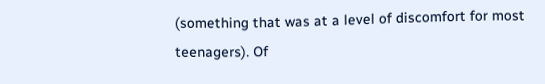(something that was at a level of discomfort for most teenagers). Of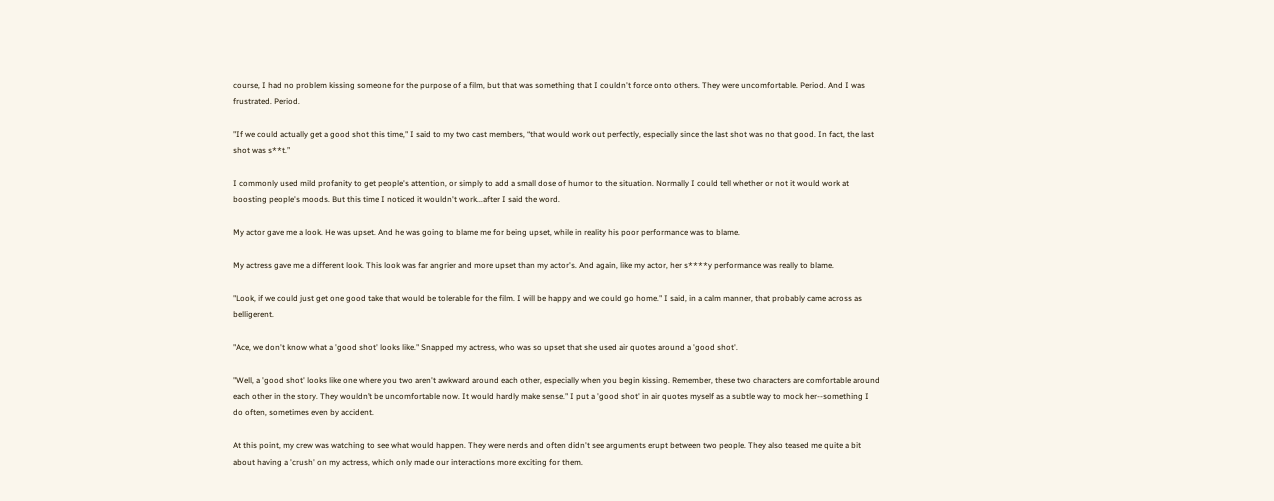course, I had no problem kissing someone for the purpose of a film, but that was something that I couldn't force onto others. They were uncomfortable. Period. And I was frustrated. Period.

"If we could actually get a good shot this time," I said to my two cast members, “that would work out perfectly, especially since the last shot was no that good. In fact, the last shot was s**t.”

I commonly used mild profanity to get people's attention, or simply to add a small dose of humor to the situation. Normally I could tell whether or not it would work at boosting people's moods. But this time I noticed it wouldn't work...after I said the word.

My actor gave me a look. He was upset. And he was going to blame me for being upset, while in reality his poor performance was to blame.

My actress gave me a different look. This look was far angrier and more upset than my actor's. And again, like my actor, her s****y performance was really to blame.

"Look, if we could just get one good take that would be tolerable for the film. I will be happy and we could go home." I said, in a calm manner, that probably came across as belligerent.

"Ace, we don't know what a 'good shot' looks like." Snapped my actress, who was so upset that she used air quotes around a 'good shot'.

"Well, a 'good shot' looks like one where you two aren't awkward around each other, especially when you begin kissing. Remember, these two characters are comfortable around each other in the story. They wouldn’t be uncomfortable now. It would hardly make sense." I put a 'good shot' in air quotes myself as a subtle way to mock her--something I do often, sometimes even by accident.

At this point, my crew was watching to see what would happen. They were nerds and often didn't see arguments erupt between two people. They also teased me quite a bit about having a 'crush' on my actress, which only made our interactions more exciting for them.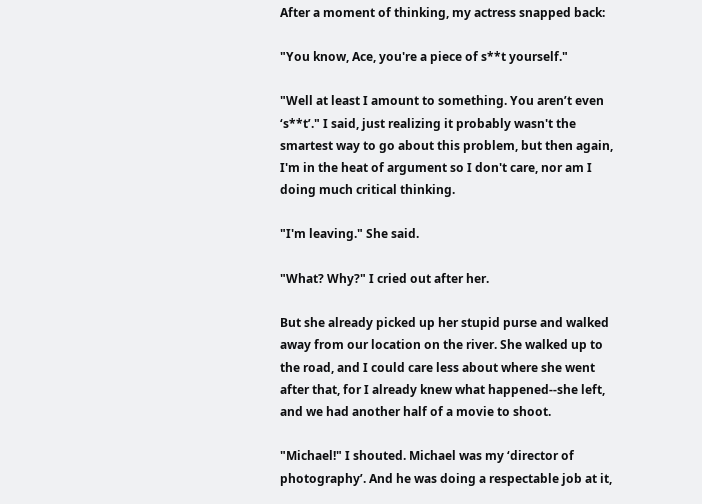After a moment of thinking, my actress snapped back:

"You know, Ace, you're a piece of s**t yourself."

"Well at least I amount to something. You aren’t even ‘s**t’." I said, just realizing it probably wasn't the smartest way to go about this problem, but then again, I'm in the heat of argument so I don't care, nor am I doing much critical thinking.

"I'm leaving." She said.

"What? Why?" I cried out after her.

But she already picked up her stupid purse and walked away from our location on the river. She walked up to the road, and I could care less about where she went after that, for I already knew what happened--she left, and we had another half of a movie to shoot.

"Michael!" I shouted. Michael was my ‘director of photography’. And he was doing a respectable job at it,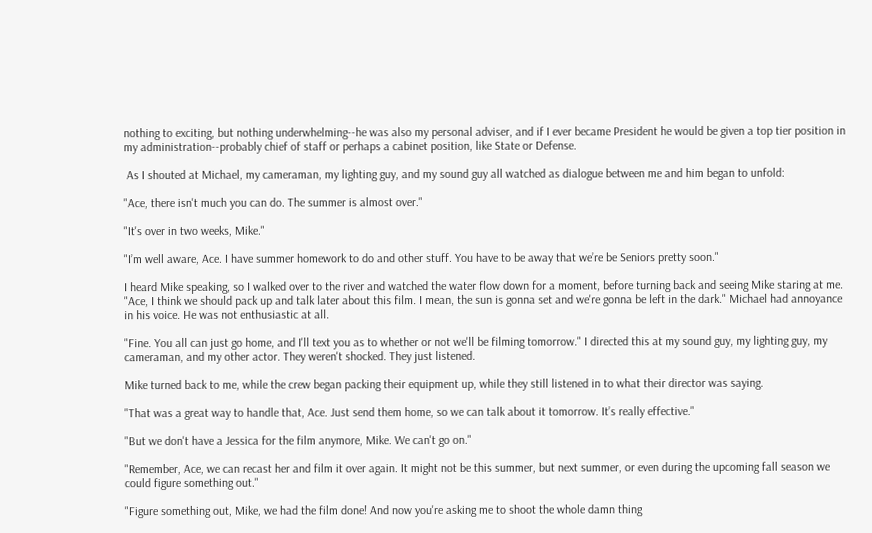nothing to exciting, but nothing underwhelming--he was also my personal adviser, and if I ever became President he would be given a top tier position in my administration--probably chief of staff or perhaps a cabinet position, like State or Defense.

 As I shouted at Michael, my cameraman, my lighting guy, and my sound guy all watched as dialogue between me and him began to unfold:

"Ace, there isn't much you can do. The summer is almost over."

"It's over in two weeks, Mike."

"I’m well aware, Ace. I have summer homework to do and other stuff. You have to be away that we’re be Seniors pretty soon."

I heard Mike speaking, so I walked over to the river and watched the water flow down for a moment, before turning back and seeing Mike staring at me. "Ace, I think we should pack up and talk later about this film. I mean, the sun is gonna set and we're gonna be left in the dark." Michael had annoyance in his voice. He was not enthusiastic at all.

"Fine. You all can just go home, and I'll text you as to whether or not we'll be filming tomorrow." I directed this at my sound guy, my lighting guy, my cameraman, and my other actor. They weren't shocked. They just listened.

Mike turned back to me, while the crew began packing their equipment up, while they still listened in to what their director was saying.

"That was a great way to handle that, Ace. Just send them home, so we can talk about it tomorrow. It’s really effective."

"But we don't have a Jessica for the film anymore, Mike. We can't go on."

"Remember, Ace, we can recast her and film it over again. It might not be this summer, but next summer, or even during the upcoming fall season we could figure something out."

"Figure something out, Mike, we had the film done! And now you're asking me to shoot the whole damn thing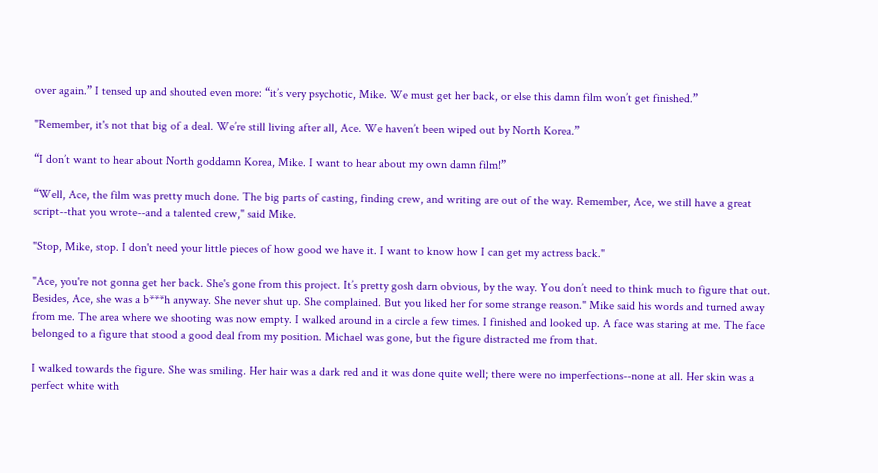over again.” I tensed up and shouted even more: “it’s very psychotic, Mike. We must get her back, or else this damn film won’t get finished.”

"Remember, it's not that big of a deal. We’re still living after all, Ace. We haven’t been wiped out by North Korea.”

“I don’t want to hear about North goddamn Korea, Mike. I want to hear about my own damn film!”

“Well, Ace, the film was pretty much done. The big parts of casting, finding crew, and writing are out of the way. Remember, Ace, we still have a great script--that you wrote--and a talented crew," said Mike.

"Stop, Mike, stop. I don't need your little pieces of how good we have it. I want to know how I can get my actress back."

"Ace, you're not gonna get her back. She's gone from this project. It’s pretty gosh darn obvious, by the way. You don’t need to think much to figure that out. Besides, Ace, she was a b***h anyway. She never shut up. She complained. But you liked her for some strange reason." Mike said his words and turned away from me. The area where we shooting was now empty. I walked around in a circle a few times. I finished and looked up. A face was staring at me. The face belonged to a figure that stood a good deal from my position. Michael was gone, but the figure distracted me from that.

I walked towards the figure. She was smiling. Her hair was a dark red and it was done quite well; there were no imperfections--none at all. Her skin was a perfect white with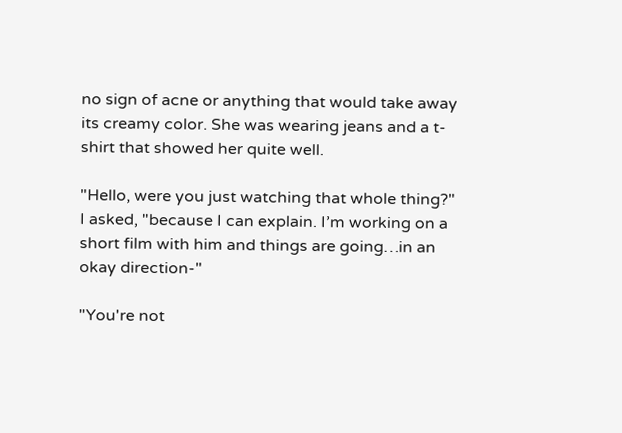no sign of acne or anything that would take away its creamy color. She was wearing jeans and a t-shirt that showed her quite well.

"Hello, were you just watching that whole thing?" I asked, "because I can explain. I’m working on a short film with him and things are going…in an okay direction-"

"You're not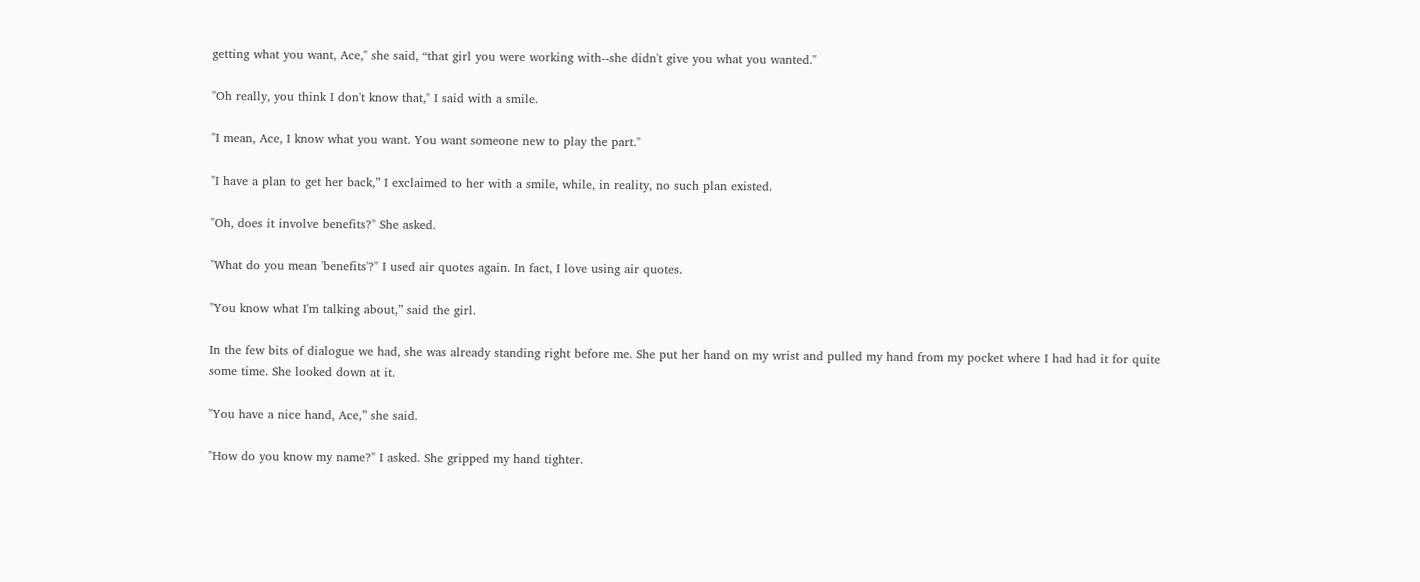getting what you want, Ace," she said, “that girl you were working with--she didn't give you what you wanted."

"Oh really, you think I don't know that," I said with a smile.

"I mean, Ace, I know what you want. You want someone new to play the part."

"I have a plan to get her back,” I exclaimed to her with a smile, while, in reality, no such plan existed.

"Oh, does it involve benefits?" She asked.

"What do you mean 'benefits'?" I used air quotes again. In fact, I love using air quotes.

"You know what I'm talking about,” said the girl.

In the few bits of dialogue we had, she was already standing right before me. She put her hand on my wrist and pulled my hand from my pocket where I had had it for quite some time. She looked down at it.

"You have a nice hand, Ace,” she said.

"How do you know my name?" I asked. She gripped my hand tighter.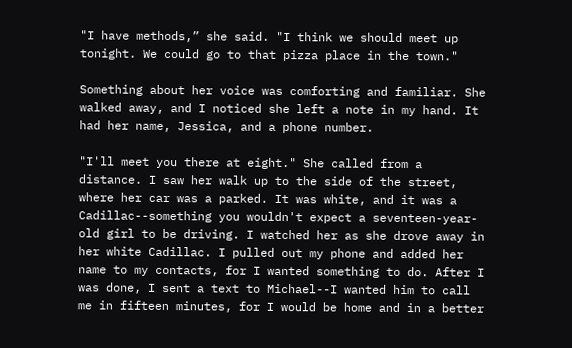"I have methods,” she said. "I think we should meet up tonight. We could go to that pizza place in the town."

Something about her voice was comforting and familiar. She walked away, and I noticed she left a note in my hand. It had her name, Jessica, and a phone number.

"I'll meet you there at eight." She called from a distance. I saw her walk up to the side of the street, where her car was a parked. It was white, and it was a Cadillac--something you wouldn't expect a seventeen-year-old girl to be driving. I watched her as she drove away in her white Cadillac. I pulled out my phone and added her name to my contacts, for I wanted something to do. After I was done, I sent a text to Michael--I wanted him to call me in fifteen minutes, for I would be home and in a better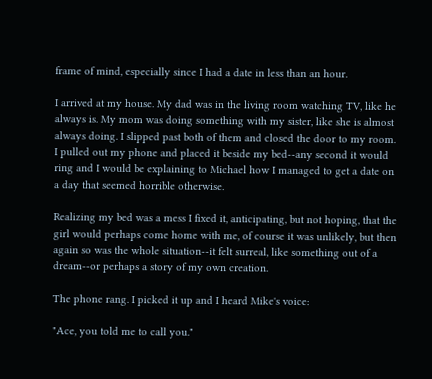frame of mind, especially since I had a date in less than an hour.

I arrived at my house. My dad was in the living room watching TV, like he always is. My mom was doing something with my sister, like she is almost always doing. I slipped past both of them and closed the door to my room. I pulled out my phone and placed it beside my bed--any second it would ring and I would be explaining to Michael how I managed to get a date on a day that seemed horrible otherwise.

Realizing my bed was a mess I fixed it, anticipating, but not hoping, that the girl would perhaps come home with me, of course it was unlikely, but then again so was the whole situation--it felt surreal, like something out of a dream--or perhaps a story of my own creation.

The phone rang. I picked it up and I heard Mike's voice:

"Ace, you told me to call you."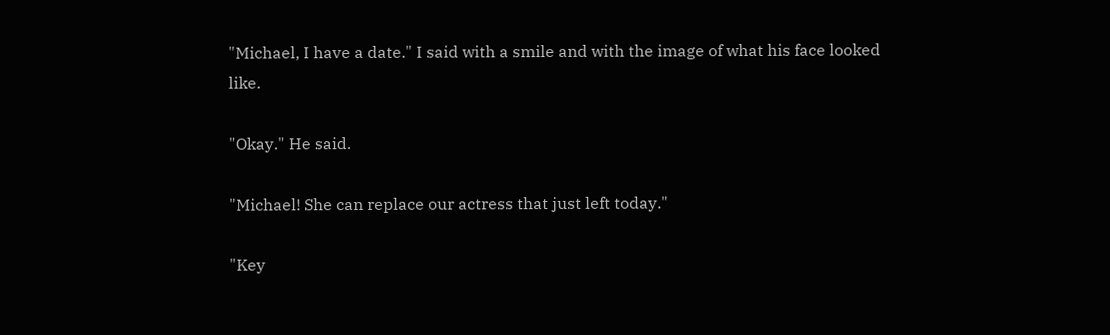"Michael, I have a date." I said with a smile and with the image of what his face looked like.

"Okay." He said.

"Michael! She can replace our actress that just left today."

"Key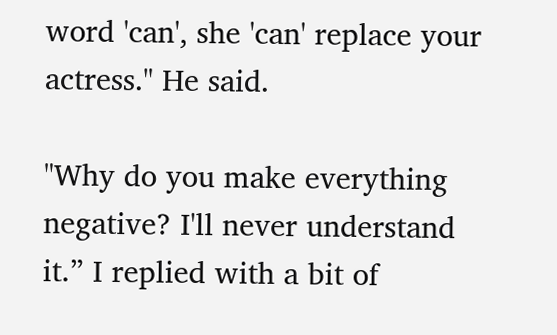word 'can', she 'can' replace your actress." He said.

"Why do you make everything negative? I'll never understand it.” I replied with a bit of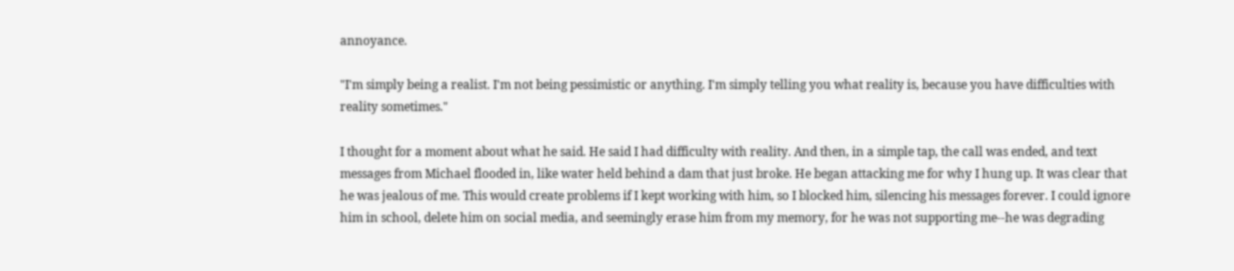annoyance.

"I'm simply being a realist. I'm not being pessimistic or anything. I'm simply telling you what reality is, because you have difficulties with reality sometimes."

I thought for a moment about what he said. He said I had difficulty with reality. And then, in a simple tap, the call was ended, and text messages from Michael flooded in, like water held behind a dam that just broke. He began attacking me for why I hung up. It was clear that he was jealous of me. This would create problems if I kept working with him, so I blocked him, silencing his messages forever. I could ignore him in school, delete him on social media, and seemingly erase him from my memory, for he was not supporting me--he was degrading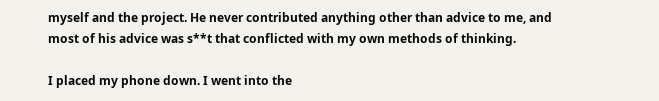myself and the project. He never contributed anything other than advice to me, and most of his advice was s**t that conflicted with my own methods of thinking.

I placed my phone down. I went into the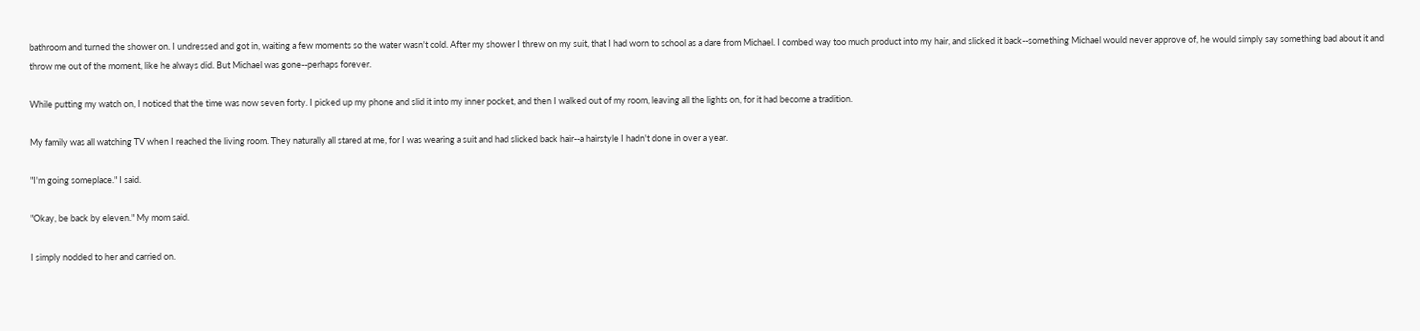bathroom and turned the shower on. I undressed and got in, waiting a few moments so the water wasn't cold. After my shower I threw on my suit, that I had worn to school as a dare from Michael. I combed way too much product into my hair, and slicked it back--something Michael would never approve of, he would simply say something bad about it and throw me out of the moment, like he always did. But Michael was gone--perhaps forever.

While putting my watch on, I noticed that the time was now seven forty. I picked up my phone and slid it into my inner pocket, and then I walked out of my room, leaving all the lights on, for it had become a tradition.

My family was all watching TV when I reached the living room. They naturally all stared at me, for I was wearing a suit and had slicked back hair--a hairstyle I hadn't done in over a year.

"I'm going someplace." I said.

"Okay, be back by eleven." My mom said.

I simply nodded to her and carried on.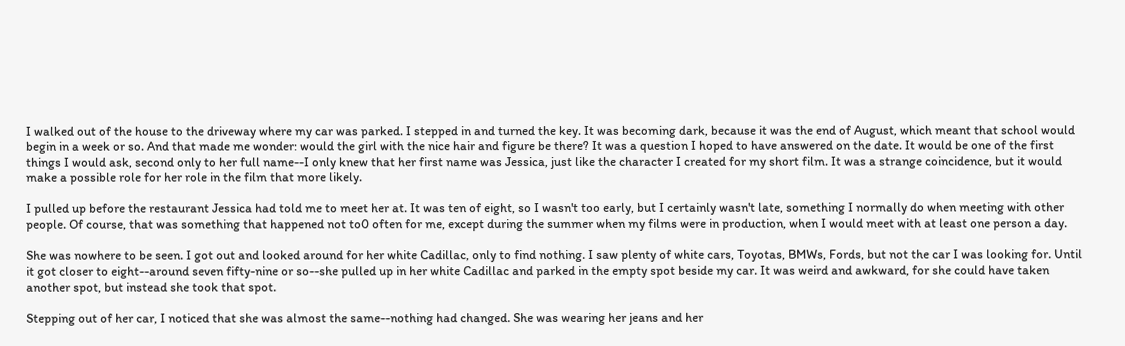I walked out of the house to the driveway where my car was parked. I stepped in and turned the key. It was becoming dark, because it was the end of August, which meant that school would begin in a week or so. And that made me wonder: would the girl with the nice hair and figure be there? It was a question I hoped to have answered on the date. It would be one of the first things I would ask, second only to her full name--I only knew that her first name was Jessica, just like the character I created for my short film. It was a strange coincidence, but it would make a possible role for her role in the film that more likely.

I pulled up before the restaurant Jessica had told me to meet her at. It was ten of eight, so I wasn't too early, but I certainly wasn't late, something I normally do when meeting with other people. Of course, that was something that happened not to0 often for me, except during the summer when my films were in production, when I would meet with at least one person a day.

She was nowhere to be seen. I got out and looked around for her white Cadillac, only to find nothing. I saw plenty of white cars, Toyotas, BMWs, Fords, but not the car I was looking for. Until it got closer to eight--around seven fifty-nine or so--she pulled up in her white Cadillac and parked in the empty spot beside my car. It was weird and awkward, for she could have taken another spot, but instead she took that spot.

Stepping out of her car, I noticed that she was almost the same--nothing had changed. She was wearing her jeans and her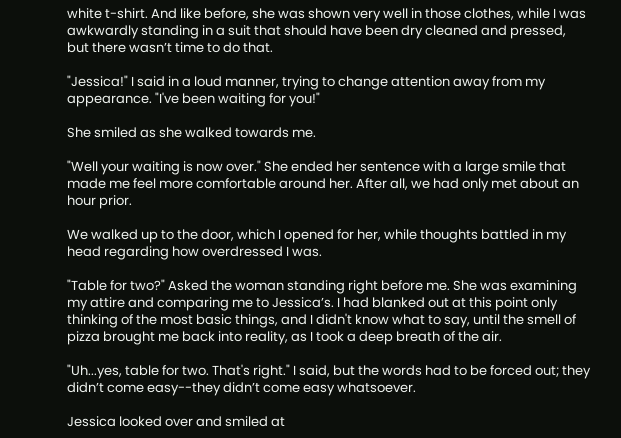white t-shirt. And like before, she was shown very well in those clothes, while I was awkwardly standing in a suit that should have been dry cleaned and pressed, but there wasn’t time to do that.

"Jessica!" I said in a loud manner, trying to change attention away from my appearance. "I've been waiting for you!"

She smiled as she walked towards me.

"Well your waiting is now over." She ended her sentence with a large smile that made me feel more comfortable around her. After all, we had only met about an hour prior.

We walked up to the door, which I opened for her, while thoughts battled in my head regarding how overdressed I was.

"Table for two?" Asked the woman standing right before me. She was examining my attire and comparing me to Jessica’s. I had blanked out at this point only thinking of the most basic things, and I didn't know what to say, until the smell of pizza brought me back into reality, as I took a deep breath of the air.

"Uh...yes, table for two. That's right." I said, but the words had to be forced out; they didn’t come easy--they didn’t come easy whatsoever.

Jessica looked over and smiled at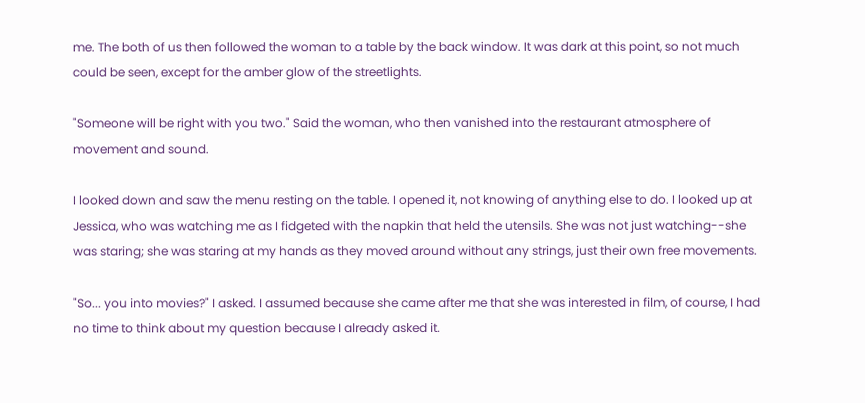me. The both of us then followed the woman to a table by the back window. It was dark at this point, so not much could be seen, except for the amber glow of the streetlights.

"Someone will be right with you two." Said the woman, who then vanished into the restaurant atmosphere of movement and sound.

I looked down and saw the menu resting on the table. I opened it, not knowing of anything else to do. I looked up at Jessica, who was watching me as I fidgeted with the napkin that held the utensils. She was not just watching--she was staring; she was staring at my hands as they moved around without any strings, just their own free movements.

"So... you into movies?" I asked. I assumed because she came after me that she was interested in film, of course, I had no time to think about my question because I already asked it.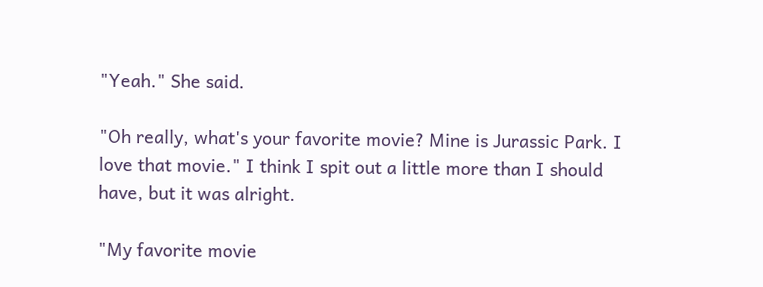"Yeah." She said.

"Oh really, what's your favorite movie? Mine is Jurassic Park. I love that movie." I think I spit out a little more than I should have, but it was alright.

"My favorite movie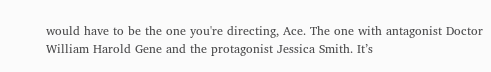would have to be the one you're directing, Ace. The one with antagonist Doctor William Harold Gene and the protagonist Jessica Smith. It’s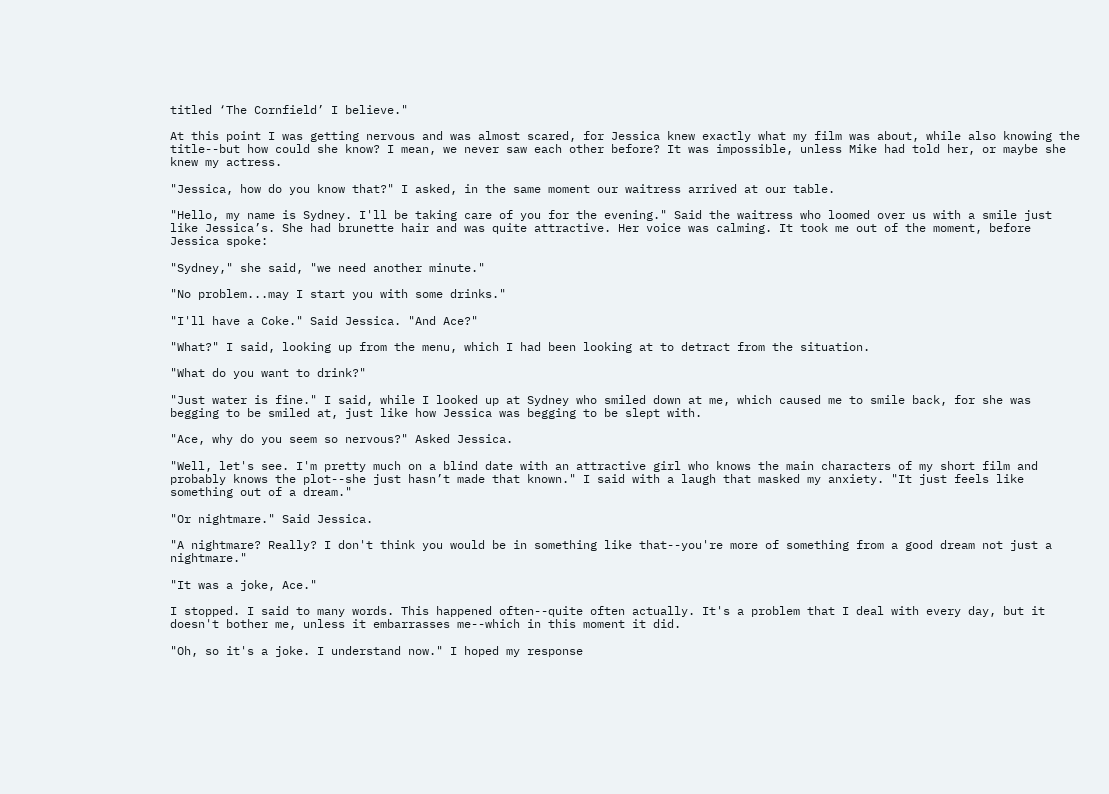titled ‘The Cornfield’ I believe."

At this point I was getting nervous and was almost scared, for Jessica knew exactly what my film was about, while also knowing the title--but how could she know? I mean, we never saw each other before? It was impossible, unless Mike had told her, or maybe she knew my actress.

"Jessica, how do you know that?" I asked, in the same moment our waitress arrived at our table.

"Hello, my name is Sydney. I'll be taking care of you for the evening." Said the waitress who loomed over us with a smile just like Jessica’s. She had brunette hair and was quite attractive. Her voice was calming. It took me out of the moment, before Jessica spoke:

"Sydney," she said, "we need another minute."

"No problem...may I start you with some drinks."

"I'll have a Coke." Said Jessica. "And Ace?"

"What?" I said, looking up from the menu, which I had been looking at to detract from the situation.

"What do you want to drink?"

"Just water is fine." I said, while I looked up at Sydney who smiled down at me, which caused me to smile back, for she was begging to be smiled at, just like how Jessica was begging to be slept with.

"Ace, why do you seem so nervous?" Asked Jessica.

"Well, let's see. I'm pretty much on a blind date with an attractive girl who knows the main characters of my short film and probably knows the plot--she just hasn’t made that known." I said with a laugh that masked my anxiety. "It just feels like something out of a dream."

"Or nightmare." Said Jessica.

"A nightmare? Really? I don't think you would be in something like that--you're more of something from a good dream not just a nightmare."

"It was a joke, Ace."

I stopped. I said to many words. This happened often--quite often actually. It's a problem that I deal with every day, but it doesn't bother me, unless it embarrasses me--which in this moment it did.

"Oh, so it's a joke. I understand now." I hoped my response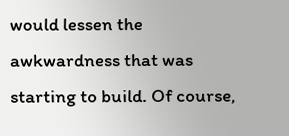would lessen the awkwardness that was starting to build. Of course,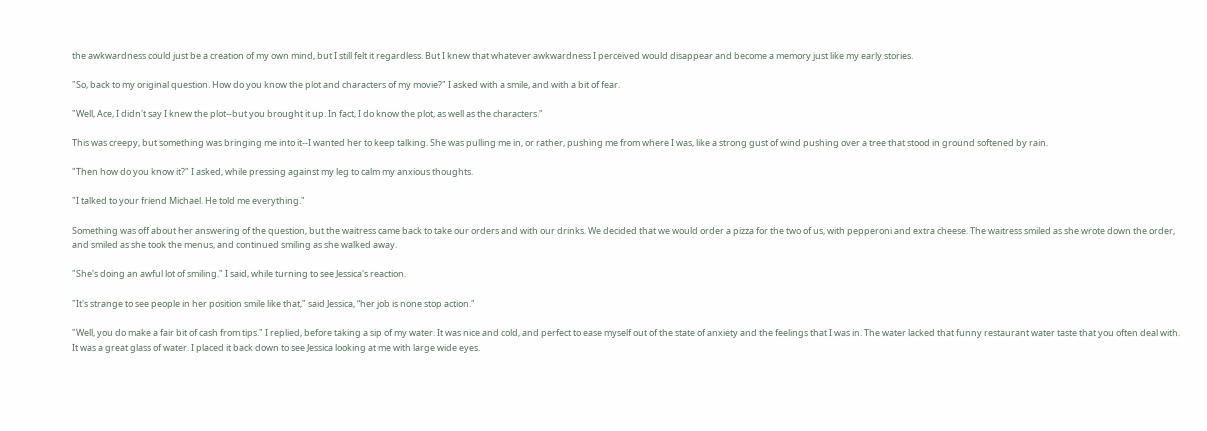the awkwardness could just be a creation of my own mind, but I still felt it regardless. But I knew that whatever awkwardness I perceived would disappear and become a memory just like my early stories.

"So, back to my original question. How do you know the plot and characters of my movie?" I asked with a smile, and with a bit of fear.

"Well, Ace, I didn't say I knew the plot--but you brought it up. In fact, I do know the plot, as well as the characters."

This was creepy, but something was bringing me into it--I wanted her to keep talking. She was pulling me in, or rather, pushing me from where I was, like a strong gust of wind pushing over a tree that stood in ground softened by rain.

"Then how do you know it?" I asked, while pressing against my leg to calm my anxious thoughts.

"I talked to your friend Michael. He told me everything."

Something was off about her answering of the question, but the waitress came back to take our orders and with our drinks. We decided that we would order a pizza for the two of us, with pepperoni and extra cheese. The waitress smiled as she wrote down the order, and smiled as she took the menus, and continued smiling as she walked away.

"She's doing an awful lot of smiling." I said, while turning to see Jessica's reaction.

"It's strange to see people in her position smile like that," said Jessica, “her job is none stop action."

"Well, you do make a fair bit of cash from tips." I replied, before taking a sip of my water. It was nice and cold, and perfect to ease myself out of the state of anxiety and the feelings that I was in. The water lacked that funny restaurant water taste that you often deal with. It was a great glass of water. I placed it back down to see Jessica looking at me with large wide eyes.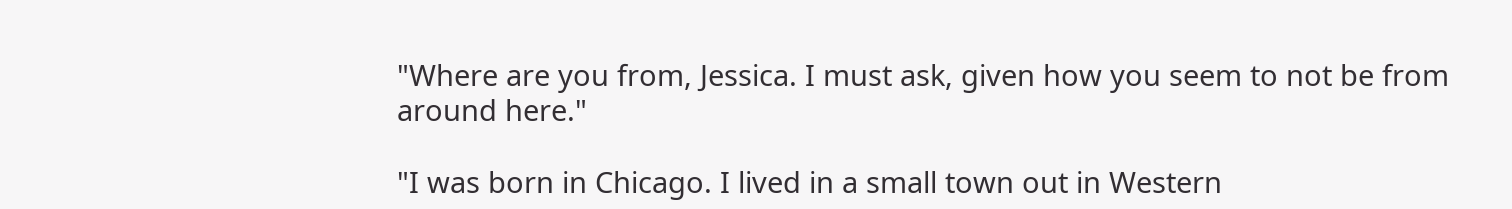"Where are you from, Jessica. I must ask, given how you seem to not be from around here."

"I was born in Chicago. I lived in a small town out in Western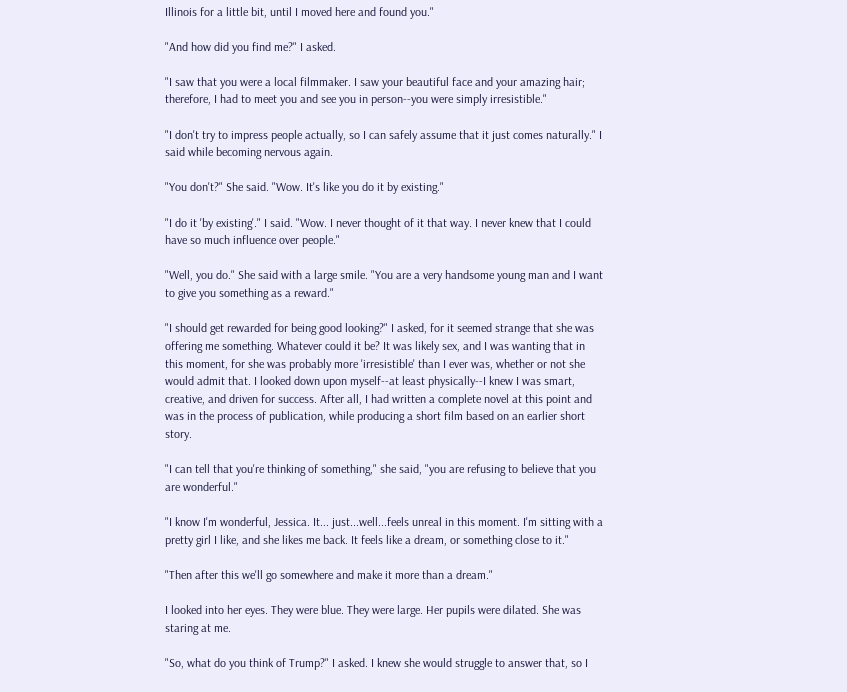Illinois for a little bit, until I moved here and found you."

"And how did you find me?" I asked.

"I saw that you were a local filmmaker. I saw your beautiful face and your amazing hair; therefore, I had to meet you and see you in person--you were simply irresistible."

"I don't try to impress people actually, so I can safely assume that it just comes naturally." I said while becoming nervous again.

"You don't?" She said. "Wow. It's like you do it by existing."

"I do it 'by existing'." I said. "Wow. I never thought of it that way. I never knew that I could have so much influence over people."

"Well, you do." She said with a large smile. "You are a very handsome young man and I want to give you something as a reward."

"I should get rewarded for being good looking?" I asked, for it seemed strange that she was offering me something. Whatever could it be? It was likely sex, and I was wanting that in this moment, for she was probably more 'irresistible' than I ever was, whether or not she would admit that. I looked down upon myself--at least physically--I knew I was smart, creative, and driven for success. After all, I had written a complete novel at this point and was in the process of publication, while producing a short film based on an earlier short story.

"I can tell that you're thinking of something," she said, "you are refusing to believe that you are wonderful."

"I know I'm wonderful, Jessica. It... just...well...feels unreal in this moment. I'm sitting with a pretty girl I like, and she likes me back. It feels like a dream, or something close to it."

"Then after this we'll go somewhere and make it more than a dream."

I looked into her eyes. They were blue. They were large. Her pupils were dilated. She was staring at me.

"So, what do you think of Trump?" I asked. I knew she would struggle to answer that, so I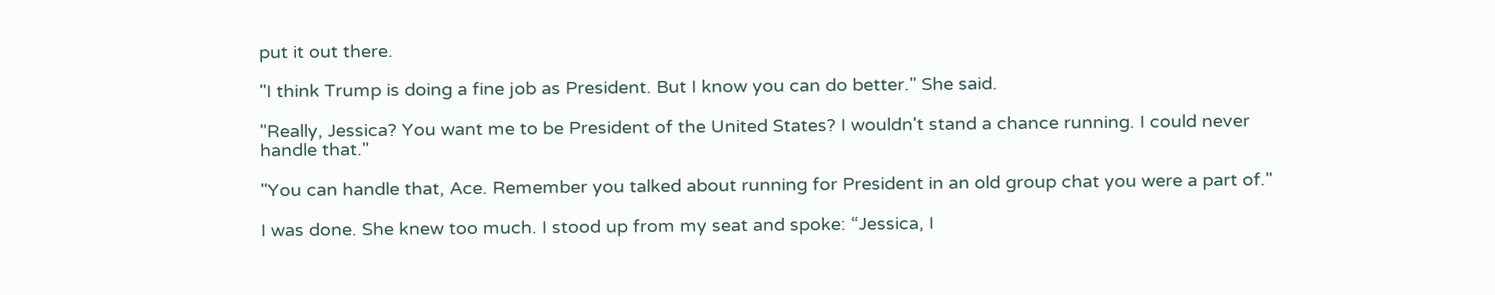put it out there.

"I think Trump is doing a fine job as President. But I know you can do better." She said.

"Really, Jessica? You want me to be President of the United States? I wouldn't stand a chance running. I could never handle that."

"You can handle that, Ace. Remember you talked about running for President in an old group chat you were a part of."

I was done. She knew too much. I stood up from my seat and spoke: “Jessica, I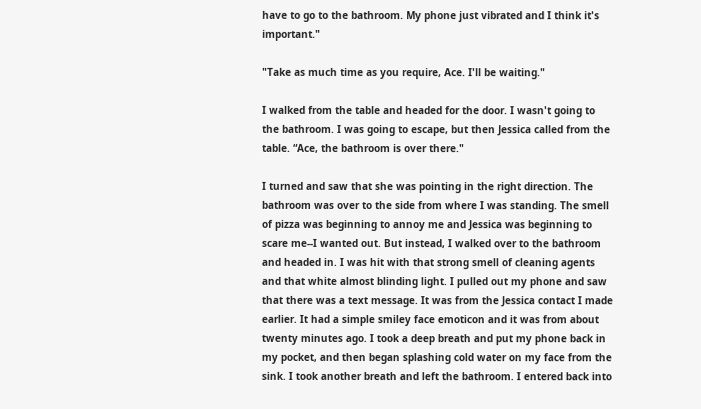have to go to the bathroom. My phone just vibrated and I think it's important."

"Take as much time as you require, Ace. I'll be waiting."

I walked from the table and headed for the door. I wasn't going to the bathroom. I was going to escape, but then Jessica called from the table. “Ace, the bathroom is over there."

I turned and saw that she was pointing in the right direction. The bathroom was over to the side from where I was standing. The smell of pizza was beginning to annoy me and Jessica was beginning to scare me--I wanted out. But instead, I walked over to the bathroom and headed in. I was hit with that strong smell of cleaning agents and that white almost blinding light. I pulled out my phone and saw that there was a text message. It was from the Jessica contact I made earlier. It had a simple smiley face emoticon and it was from about twenty minutes ago. I took a deep breath and put my phone back in my pocket, and then began splashing cold water on my face from the sink. I took another breath and left the bathroom. I entered back into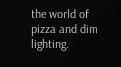the world of pizza and dim lighting.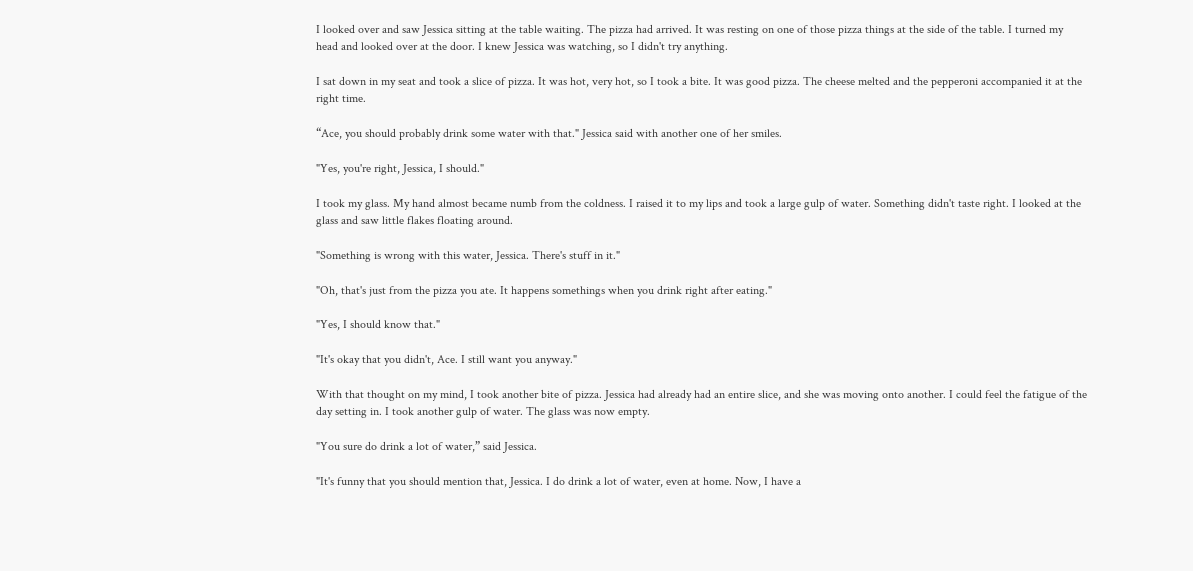I looked over and saw Jessica sitting at the table waiting. The pizza had arrived. It was resting on one of those pizza things at the side of the table. I turned my head and looked over at the door. I knew Jessica was watching, so I didn't try anything.

I sat down in my seat and took a slice of pizza. It was hot, very hot, so I took a bite. It was good pizza. The cheese melted and the pepperoni accompanied it at the right time.

“Ace, you should probably drink some water with that." Jessica said with another one of her smiles.

"Yes, you're right, Jessica, I should."

I took my glass. My hand almost became numb from the coldness. I raised it to my lips and took a large gulp of water. Something didn't taste right. I looked at the glass and saw little flakes floating around.

"Something is wrong with this water, Jessica. There's stuff in it."

"Oh, that's just from the pizza you ate. It happens somethings when you drink right after eating."

"Yes, I should know that."

"It's okay that you didn't, Ace. I still want you anyway."

With that thought on my mind, I took another bite of pizza. Jessica had already had an entire slice, and she was moving onto another. I could feel the fatigue of the day setting in. I took another gulp of water. The glass was now empty.

"You sure do drink a lot of water,” said Jessica.

"It's funny that you should mention that, Jessica. I do drink a lot of water, even at home. Now, I have a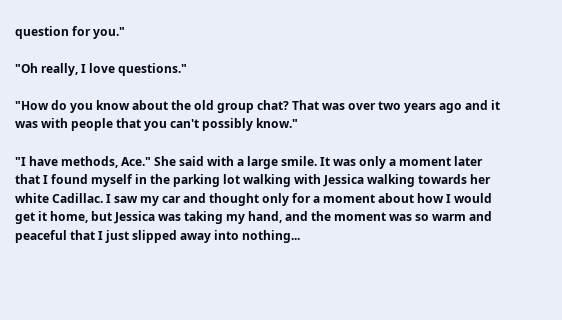question for you."

"Oh really, I love questions."

"How do you know about the old group chat? That was over two years ago and it was with people that you can't possibly know."

"I have methods, Ace." She said with a large smile. It was only a moment later that I found myself in the parking lot walking with Jessica walking towards her white Cadillac. I saw my car and thought only for a moment about how I would get it home, but Jessica was taking my hand, and the moment was so warm and peaceful that I just slipped away into nothing...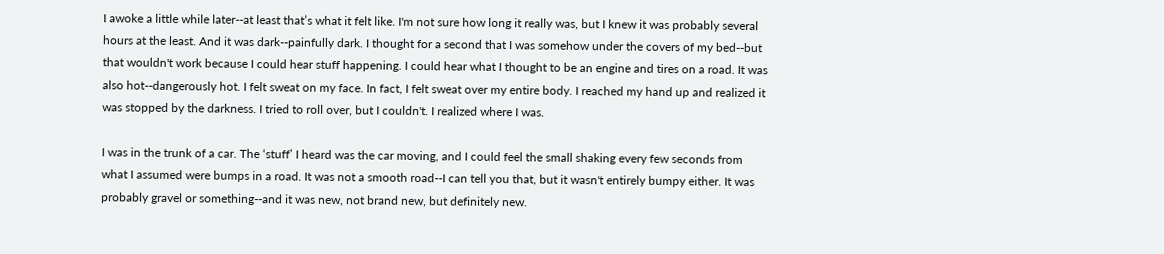I awoke a little while later--at least that’s what it felt like. I'm not sure how long it really was, but I knew it was probably several hours at the least. And it was dark--painfully dark. I thought for a second that I was somehow under the covers of my bed--but that wouldn't work because I could hear stuff happening. I could hear what I thought to be an engine and tires on a road. It was also hot--dangerously hot. I felt sweat on my face. In fact, I felt sweat over my entire body. I reached my hand up and realized it was stopped by the darkness. I tried to roll over, but I couldn't. I realized where I was.

I was in the trunk of a car. The ‘stuff’ I heard was the car moving, and I could feel the small shaking every few seconds from what I assumed were bumps in a road. It was not a smooth road--I can tell you that, but it wasn't entirely bumpy either. It was probably gravel or something--and it was new, not brand new, but definitely new.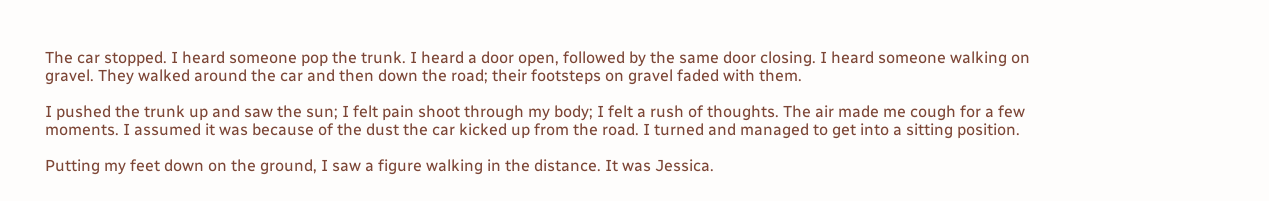The car stopped. I heard someone pop the trunk. I heard a door open, followed by the same door closing. I heard someone walking on gravel. They walked around the car and then down the road; their footsteps on gravel faded with them.

I pushed the trunk up and saw the sun; I felt pain shoot through my body; I felt a rush of thoughts. The air made me cough for a few moments. I assumed it was because of the dust the car kicked up from the road. I turned and managed to get into a sitting position.

Putting my feet down on the ground, I saw a figure walking in the distance. It was Jessica.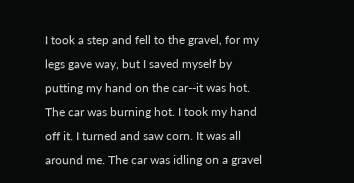I took a step and fell to the gravel, for my legs gave way, but I saved myself by putting my hand on the car--it was hot. The car was burning hot. I took my hand off it. I turned and saw corn. It was all around me. The car was idling on a gravel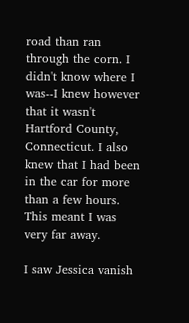road than ran through the corn. I didn't know where I was--I knew however that it wasn't Hartford County, Connecticut. I also knew that I had been in the car for more than a few hours. This meant I was very far away.

I saw Jessica vanish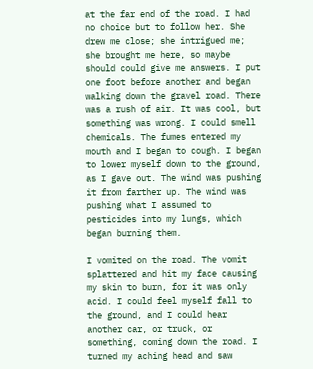at the far end of the road. I had no choice but to follow her. She drew me close; she intrigued me; she brought me here, so maybe should could give me answers. I put one foot before another and began walking down the gravel road. There was a rush of air. It was cool, but something was wrong. I could smell chemicals. The fumes entered my mouth and I began to cough. I began to lower myself down to the ground, as I gave out. The wind was pushing it from farther up. The wind was pushing what I assumed to pesticides into my lungs, which began burning them.

I vomited on the road. The vomit splattered and hit my face causing my skin to burn, for it was only acid. I could feel myself fall to the ground, and I could hear another car, or truck, or something, coming down the road. I turned my aching head and saw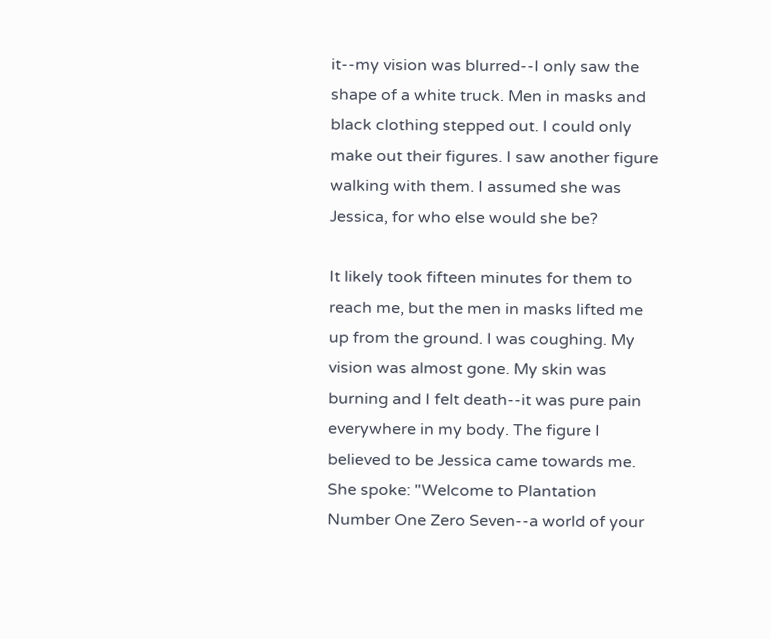it--my vision was blurred--I only saw the shape of a white truck. Men in masks and black clothing stepped out. I could only make out their figures. I saw another figure walking with them. I assumed she was Jessica, for who else would she be?

It likely took fifteen minutes for them to reach me, but the men in masks lifted me up from the ground. I was coughing. My vision was almost gone. My skin was burning and I felt death--it was pure pain everywhere in my body. The figure I believed to be Jessica came towards me. She spoke: "Welcome to Plantation Number One Zero Seven--a world of your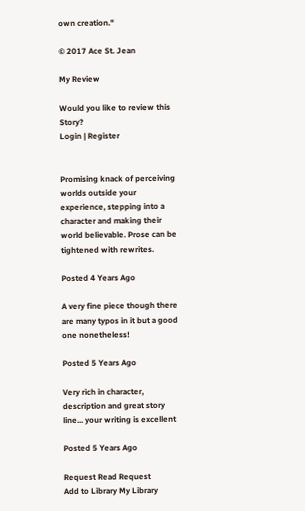own creation."

© 2017 Ace St. Jean

My Review

Would you like to review this Story?
Login | Register


Promising knack of perceiving worlds outside your experience, stepping into a character and making their world believable. Prose can be tightened with rewrites.

Posted 4 Years Ago

A very fine piece though there are many typos in it but a good one nonetheless!

Posted 5 Years Ago

Very rich in character, description and great story line... your writing is excellent

Posted 5 Years Ago

Request Read Request
Add to Library My Library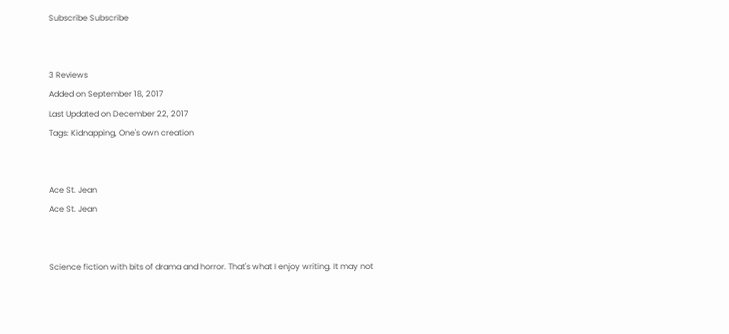Subscribe Subscribe


3 Reviews
Added on September 18, 2017
Last Updated on December 22, 2017
Tags: Kidnapping, One's own creation


Ace St. Jean
Ace St. Jean


Science fiction with bits of drama and horror. That's what I enjoy writing. It may not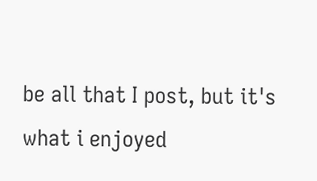be all that I post, but it's what i enjoyed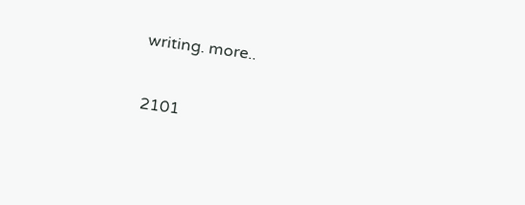writing. more..

2101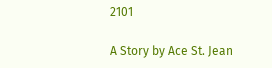2101

A Story by Ace St. Jean